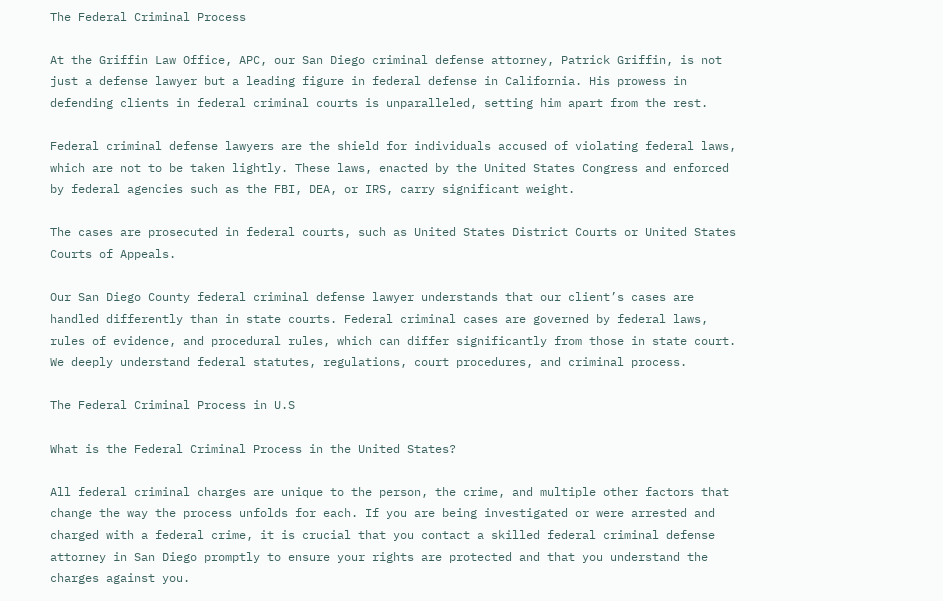The Federal Criminal Process

At the Griffin Law Office, APC, our San Diego criminal defense attorney, Patrick Griffin, is not just a defense lawyer but a leading figure in federal defense in California. His prowess in defending clients in federal criminal courts is unparalleled, setting him apart from the rest.

Federal criminal defense lawyers are the shield for individuals accused of violating federal laws, which are not to be taken lightly. These laws, enacted by the United States Congress and enforced by federal agencies such as the FBI, DEA, or IRS, carry significant weight.

The cases are prosecuted in federal courts, such as United States District Courts or United States Courts of Appeals.

Our San Diego County federal criminal defense lawyer understands that our client’s cases are handled differently than in state courts. Federal criminal cases are governed by federal laws, rules of evidence, and procedural rules, which can differ significantly from those in state court. We deeply understand federal statutes, regulations, court procedures, and criminal process.

The Federal Criminal Process in U.S

What is the Federal Criminal Process in the United States?

All federal criminal charges are unique to the person, the crime, and multiple other factors that change the way the process unfolds for each. If you are being investigated or were arrested and charged with a federal crime, it is crucial that you contact a skilled federal criminal defense attorney in San Diego promptly to ensure your rights are protected and that you understand the charges against you.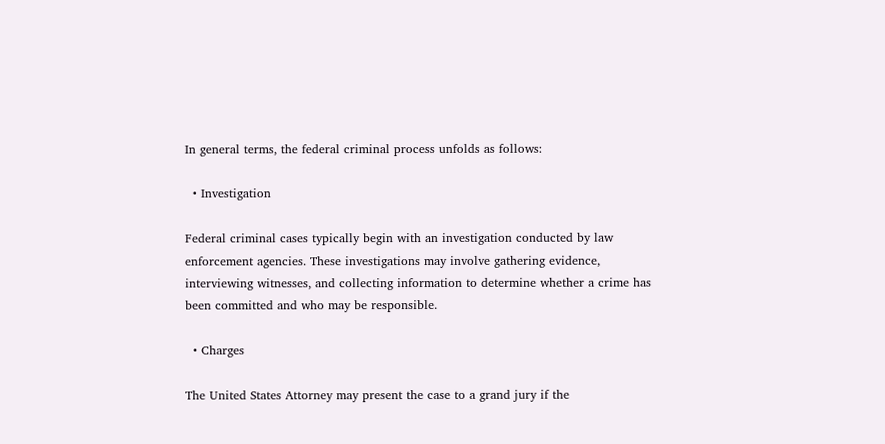In general terms, the federal criminal process unfolds as follows:

  • Investigation

Federal criminal cases typically begin with an investigation conducted by law enforcement agencies. These investigations may involve gathering evidence, interviewing witnesses, and collecting information to determine whether a crime has been committed and who may be responsible.

  • Charges

The United States Attorney may present the case to a grand jury if the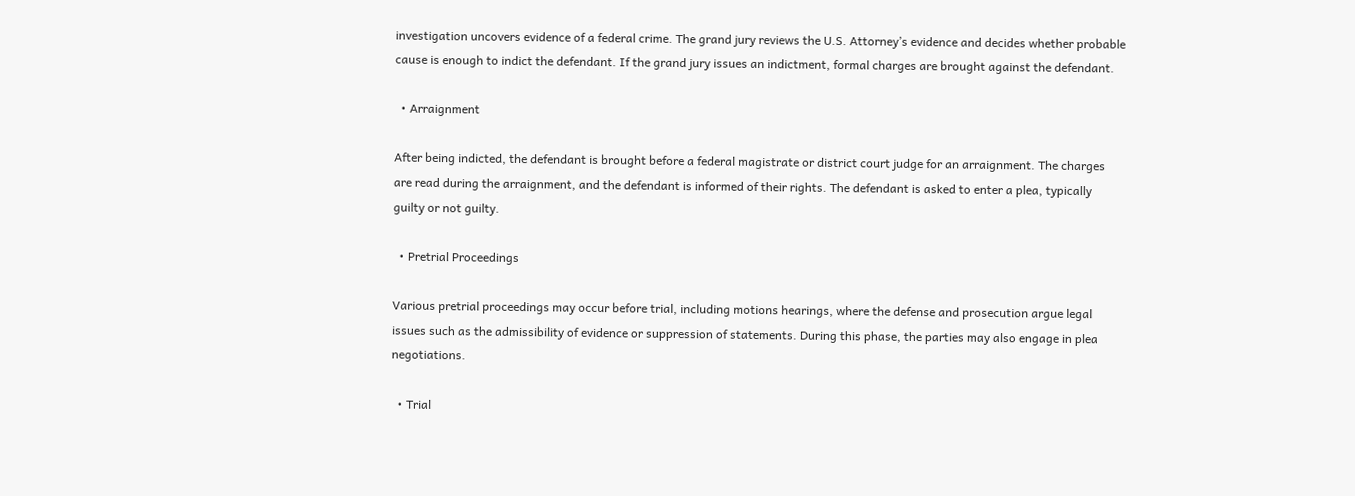investigation uncovers evidence of a federal crime. The grand jury reviews the U.S. Attorney’s evidence and decides whether probable cause is enough to indict the defendant. If the grand jury issues an indictment, formal charges are brought against the defendant.

  • Arraignment

After being indicted, the defendant is brought before a federal magistrate or district court judge for an arraignment. The charges are read during the arraignment, and the defendant is informed of their rights. The defendant is asked to enter a plea, typically guilty or not guilty.

  • Pretrial Proceedings

Various pretrial proceedings may occur before trial, including motions hearings, where the defense and prosecution argue legal issues such as the admissibility of evidence or suppression of statements. During this phase, the parties may also engage in plea negotiations.

  • Trial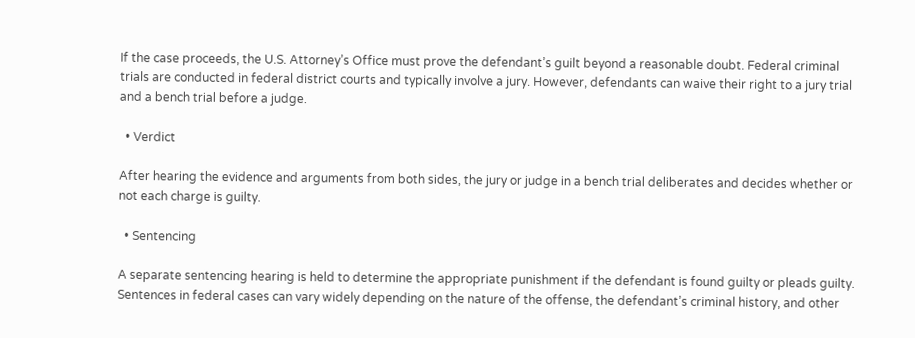If the case proceeds, the U.S. Attorney’s Office must prove the defendant’s guilt beyond a reasonable doubt. Federal criminal trials are conducted in federal district courts and typically involve a jury. However, defendants can waive their right to a jury trial and a bench trial before a judge.

  • Verdict

After hearing the evidence and arguments from both sides, the jury or judge in a bench trial deliberates and decides whether or not each charge is guilty.

  • Sentencing

A separate sentencing hearing is held to determine the appropriate punishment if the defendant is found guilty or pleads guilty. Sentences in federal cases can vary widely depending on the nature of the offense, the defendant’s criminal history, and other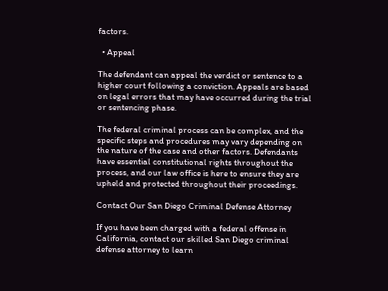factors.

  • Appeal

The defendant can appeal the verdict or sentence to a higher court following a conviction. Appeals are based on legal errors that may have occurred during the trial or sentencing phase.

The federal criminal process can be complex, and the specific steps and procedures may vary depending on the nature of the case and other factors. Defendants have essential constitutional rights throughout the process, and our law office is here to ensure they are upheld and protected throughout their proceedings.

Contact Our San Diego Criminal Defense Attorney

If you have been charged with a federal offense in California, contact our skilled San Diego criminal defense attorney to learn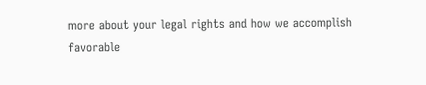more about your legal rights and how we accomplish favorable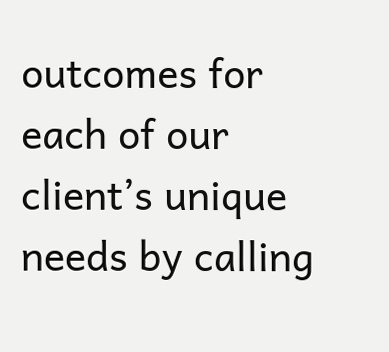outcomes for each of our client’s unique needs by calling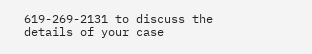619-269-2131 to discuss the details of your case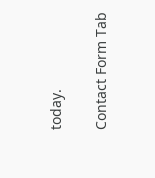today.

Contact Form Tab